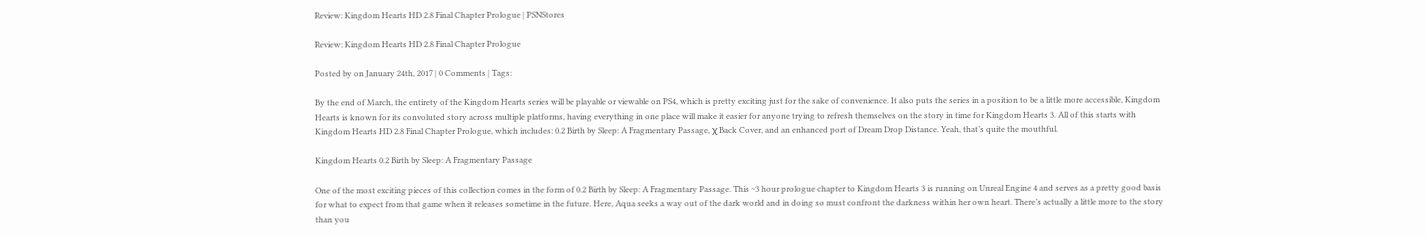Review: Kingdom Hearts HD 2.8 Final Chapter Prologue | PSNStores

Review: Kingdom Hearts HD 2.8 Final Chapter Prologue

Posted by on January 24th, 2017 | 0 Comments | Tags:

By the end of March, the entirety of the Kingdom Hearts series will be playable or viewable on PS4, which is pretty exciting just for the sake of convenience. It also puts the series in a position to be a little more accessible, Kingdom Hearts is known for its convoluted story across multiple platforms, having everything in one place will make it easier for anyone trying to refresh themselves on the story in time for Kingdom Hearts 3. All of this starts with Kingdom Hearts HD 2.8 Final Chapter Prologue, which includes: 0.2 Birth by Sleep: A Fragmentary Passage, χ Back Cover, and an enhanced port of Dream Drop Distance. Yeah, that’s quite the mouthful.

Kingdom Hearts 0.2 Birth by Sleep: A Fragmentary Passage

One of the most exciting pieces of this collection comes in the form of 0.2 Birth by Sleep: A Fragmentary Passage. This ~3 hour prologue chapter to Kingdom Hearts 3 is running on Unreal Engine 4 and serves as a pretty good basis for what to expect from that game when it releases sometime in the future. Here, Aqua seeks a way out of the dark world and in doing so must confront the darkness within her own heart. There’s actually a little more to the story than you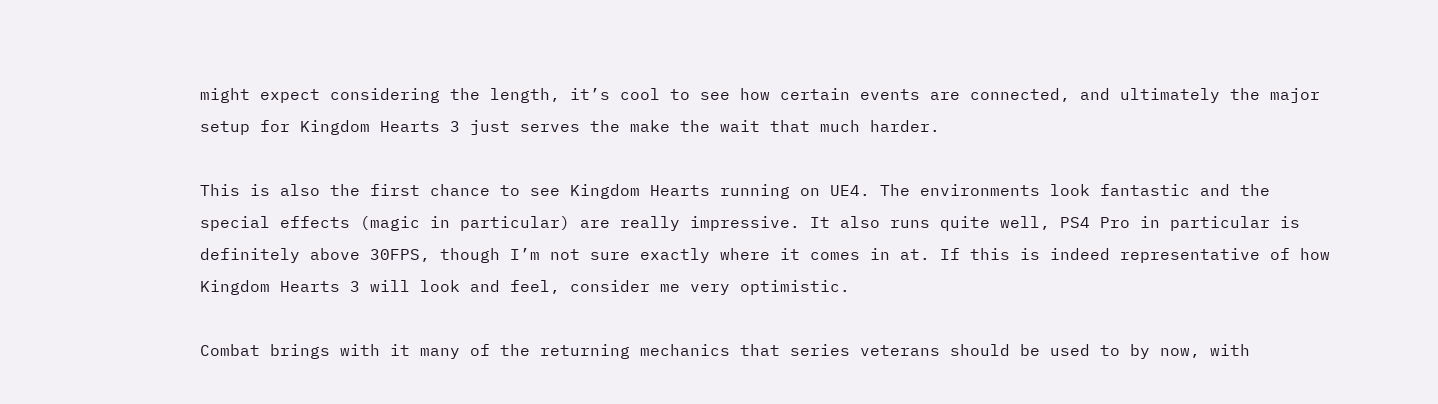might expect considering the length, it’s cool to see how certain events are connected, and ultimately the major setup for Kingdom Hearts 3 just serves the make the wait that much harder.

This is also the first chance to see Kingdom Hearts running on UE4. The environments look fantastic and the special effects (magic in particular) are really impressive. It also runs quite well, PS4 Pro in particular is definitely above 30FPS, though I’m not sure exactly where it comes in at. If this is indeed representative of how Kingdom Hearts 3 will look and feel, consider me very optimistic.

Combat brings with it many of the returning mechanics that series veterans should be used to by now, with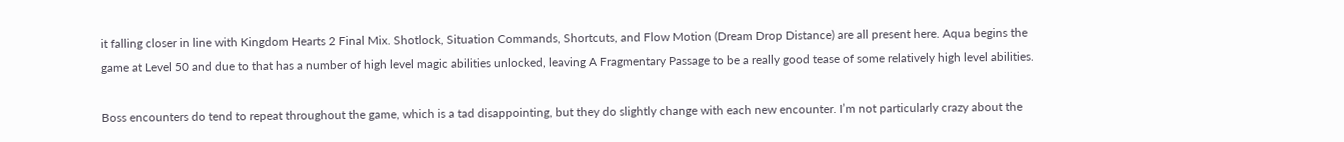it falling closer in line with Kingdom Hearts 2 Final Mix. Shotlock, Situation Commands, Shortcuts, and Flow Motion (Dream Drop Distance) are all present here. Aqua begins the game at Level 50 and due to that has a number of high level magic abilities unlocked, leaving A Fragmentary Passage to be a really good tease of some relatively high level abilities.

Boss encounters do tend to repeat throughout the game, which is a tad disappointing, but they do slightly change with each new encounter. I’m not particularly crazy about the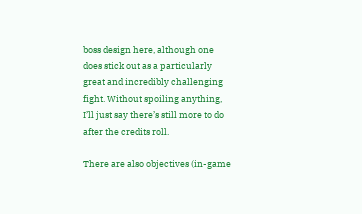boss design here, although one does stick out as a particularly great and incredibly challenging fight. Without spoiling anything, I’ll just say there’s still more to do after the credits roll.

There are also objectives (in-game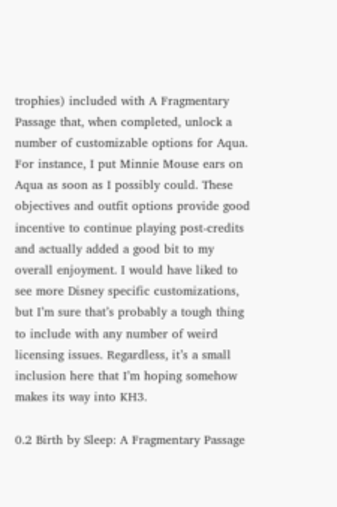trophies) included with A Fragmentary Passage that, when completed, unlock a number of customizable options for Aqua. For instance, I put Minnie Mouse ears on Aqua as soon as I possibly could. These objectives and outfit options provide good incentive to continue playing post-credits and actually added a good bit to my overall enjoyment. I would have liked to see more Disney specific customizations, but I’m sure that’s probably a tough thing to include with any number of weird licensing issues. Regardless, it’s a small inclusion here that I’m hoping somehow makes its way into KH3.

0.2 Birth by Sleep: A Fragmentary Passage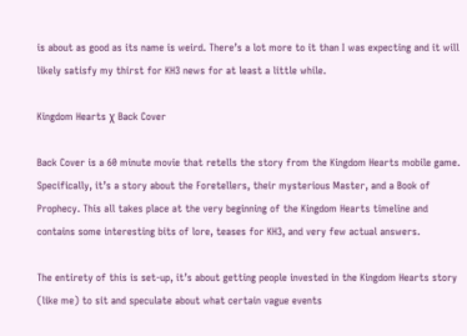is about as good as its name is weird. There’s a lot more to it than I was expecting and it will likely satisfy my thirst for KH3 news for at least a little while.

Kingdom Hearts χ Back Cover

Back Cover is a 60 minute movie that retells the story from the Kingdom Hearts mobile game. Specifically, it’s a story about the Foretellers, their mysterious Master, and a Book of Prophecy. This all takes place at the very beginning of the Kingdom Hearts timeline and contains some interesting bits of lore, teases for KH3, and very few actual answers.

The entirety of this is set-up, it’s about getting people invested in the Kingdom Hearts story (like me) to sit and speculate about what certain vague events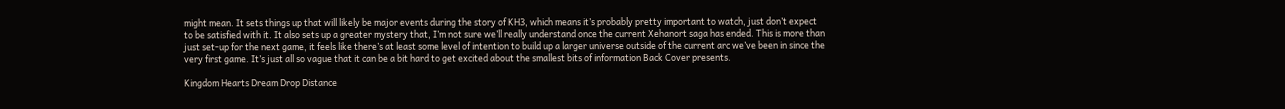might mean. It sets things up that will likely be major events during the story of KH3, which means it’s probably pretty important to watch, just don’t expect to be satisfied with it. It also sets up a greater mystery that, I’m not sure we’ll really understand once the current Xehanort saga has ended. This is more than just set-up for the next game, it feels like there’s at least some level of intention to build up a larger universe outside of the current arc we’ve been in since the very first game. It’s just all so vague that it can be a bit hard to get excited about the smallest bits of information Back Cover presents.

Kingdom Hearts Dream Drop Distance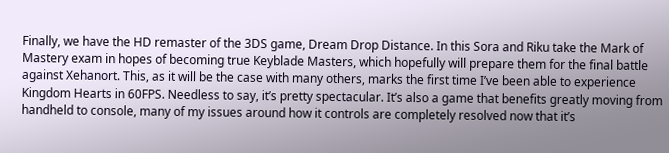Finally, we have the HD remaster of the 3DS game, Dream Drop Distance. In this Sora and Riku take the Mark of Mastery exam in hopes of becoming true Keyblade Masters, which hopefully will prepare them for the final battle against Xehanort. This, as it will be the case with many others, marks the first time I’ve been able to experience Kingdom Hearts in 60FPS. Needless to say, it’s pretty spectacular. It’s also a game that benefits greatly moving from handheld to console, many of my issues around how it controls are completely resolved now that it’s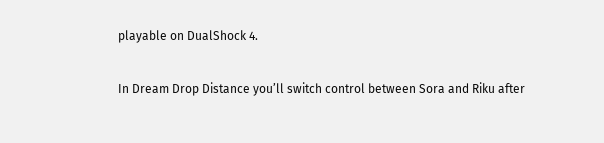playable on DualShock 4.

In Dream Drop Distance you’ll switch control between Sora and Riku after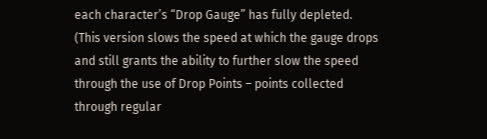each character’s “Drop Gauge” has fully depleted. (This version slows the speed at which the gauge drops and still grants the ability to further slow the speed through the use of Drop Points – points collected through regular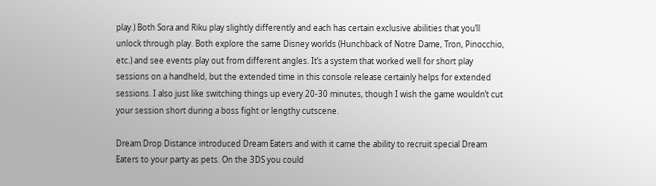play.) Both Sora and Riku play slightly differently and each has certain exclusive abilities that you’ll unlock through play. Both explore the same Disney worlds (Hunchback of Notre Dame, Tron, Pinocchio, etc.) and see events play out from different angles. It’s a system that worked well for short play sessions on a handheld, but the extended time in this console release certainly helps for extended sessions. I also just like switching things up every 20-30 minutes, though I wish the game wouldn’t cut your session short during a boss fight or lengthy cutscene.

Dream Drop Distance introduced Dream Eaters and with it came the ability to recruit special Dream Eaters to your party as pets. On the 3DS you could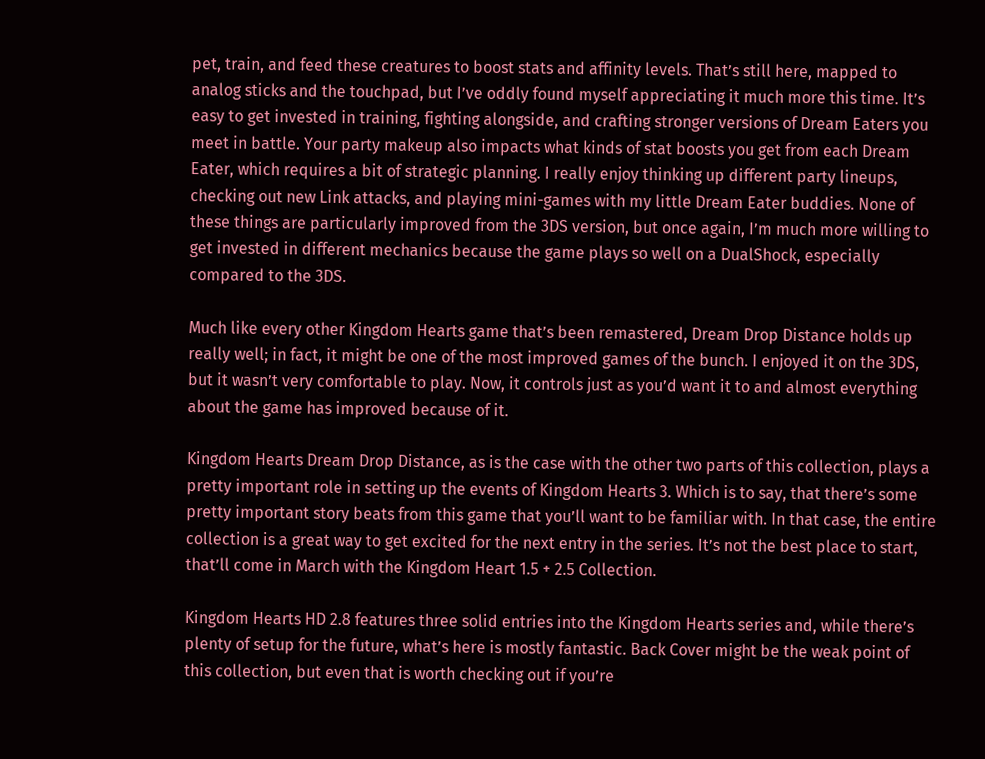pet, train, and feed these creatures to boost stats and affinity levels. That’s still here, mapped to analog sticks and the touchpad, but I’ve oddly found myself appreciating it much more this time. It’s easy to get invested in training, fighting alongside, and crafting stronger versions of Dream Eaters you meet in battle. Your party makeup also impacts what kinds of stat boosts you get from each Dream Eater, which requires a bit of strategic planning. I really enjoy thinking up different party lineups, checking out new Link attacks, and playing mini-games with my little Dream Eater buddies. None of these things are particularly improved from the 3DS version, but once again, I’m much more willing to get invested in different mechanics because the game plays so well on a DualShock, especially compared to the 3DS.

Much like every other Kingdom Hearts game that’s been remastered, Dream Drop Distance holds up really well; in fact, it might be one of the most improved games of the bunch. I enjoyed it on the 3DS, but it wasn’t very comfortable to play. Now, it controls just as you’d want it to and almost everything about the game has improved because of it.

Kingdom Hearts Dream Drop Distance, as is the case with the other two parts of this collection, plays a pretty important role in setting up the events of Kingdom Hearts 3. Which is to say, that there’s some pretty important story beats from this game that you’ll want to be familiar with. In that case, the entire collection is a great way to get excited for the next entry in the series. It’s not the best place to start, that’ll come in March with the Kingdom Heart 1.5 + 2.5 Collection.

Kingdom Hearts HD 2.8 features three solid entries into the Kingdom Hearts series and, while there’s plenty of setup for the future, what’s here is mostly fantastic. Back Cover might be the weak point of this collection, but even that is worth checking out if you’re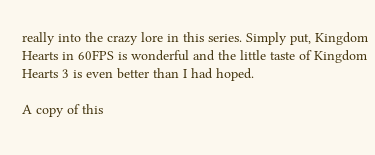really into the crazy lore in this series. Simply put, Kingdom Hearts in 60FPS is wonderful and the little taste of Kingdom Hearts 3 is even better than I had hoped.

A copy of this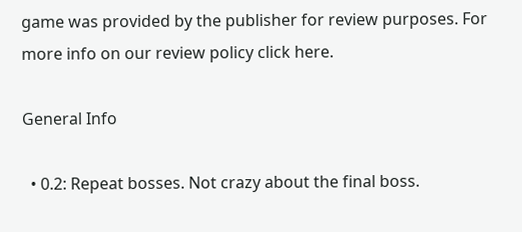game was provided by the publisher for review purposes. For more info on our review policy click here.

General Info

  • 0.2: Repeat bosses. Not crazy about the final boss.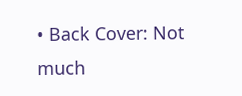• Back Cover: Not much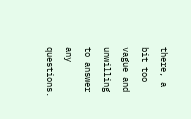there, a bit too vague and unwilling to answer any questions.